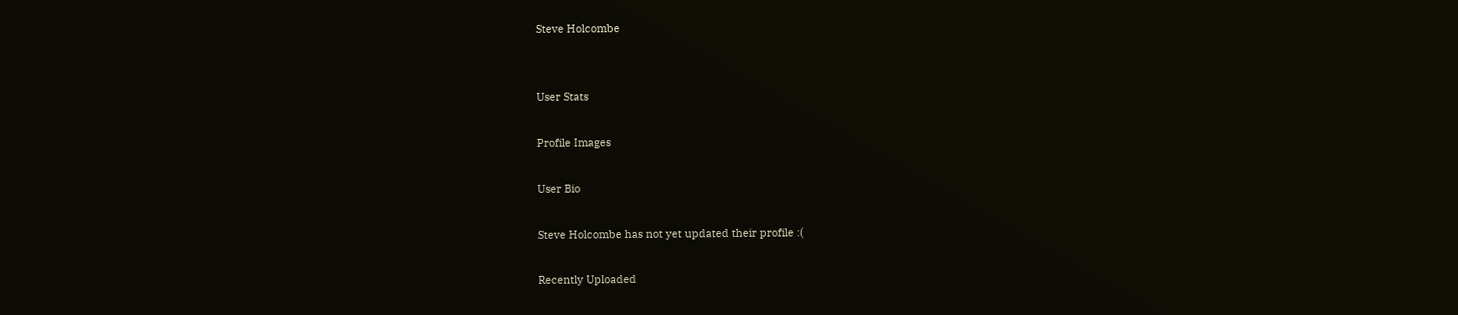Steve Holcombe


User Stats

Profile Images

User Bio

Steve Holcombe has not yet updated their profile :(

Recently Uploaded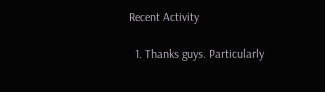Recent Activity

  1. Thanks guys. Particularly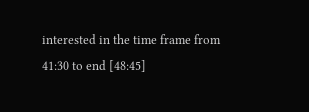interested in the time frame from 41:30 to end [48:45]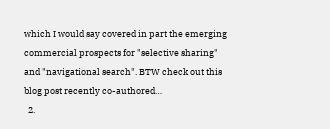which I would say covered in part the emerging commercial prospects for "selective sharing" and "navigational search". BTW check out this blog post recently co-authored…
  2.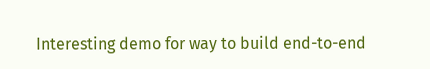Interesting demo for way to build end-to-end